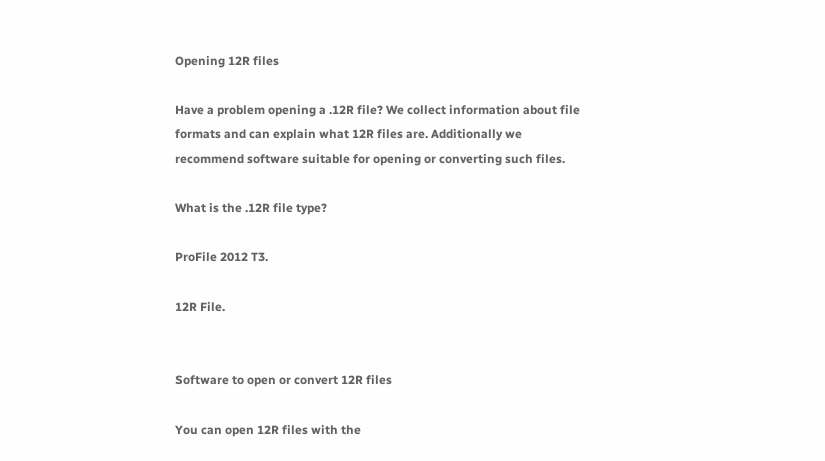Opening 12R files

Have a problem opening a .12R file? We collect information about file formats and can explain what 12R files are. Additionally we recommend software suitable for opening or converting such files.

What is the .12R file type?

ProFile 2012 T3.

12R File.


Software to open or convert 12R files

You can open 12R files with the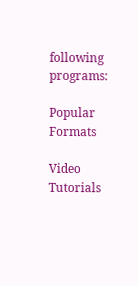following programs:

Popular Formats

Video Tutorials